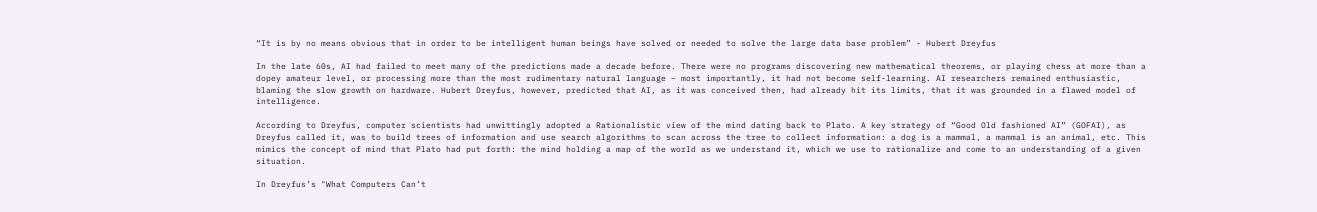“It is by no means obvious that in order to be intelligent human beings have solved or needed to solve the large data base problem” - Hubert Dreyfus

In the late 60s, AI had failed to meet many of the predictions made a decade before. There were no programs discovering new mathematical theorems, or playing chess at more than a dopey amateur level, or processing more than the most rudimentary natural language – most importantly, it had not become self-learning. AI researchers remained enthusiastic, blaming the slow growth on hardware. Hubert Dreyfus, however, predicted that AI, as it was conceived then, had already hit its limits, that it was grounded in a flawed model of intelligence.

According to Dreyfus, computer scientists had unwittingly adopted a Rationalistic view of the mind dating back to Plato. A key strategy of “Good Old fashioned AI” (GOFAI), as Dreyfus called it, was to build trees of information and use search algorithms to scan across the tree to collect information: a dog is a mammal, a mammal is an animal, etc. This mimics the concept of mind that Plato had put forth: the mind holding a map of the world as we understand it, which we use to rationalize and come to an understanding of a given situation.

In Dreyfus’s "What Computers Can’t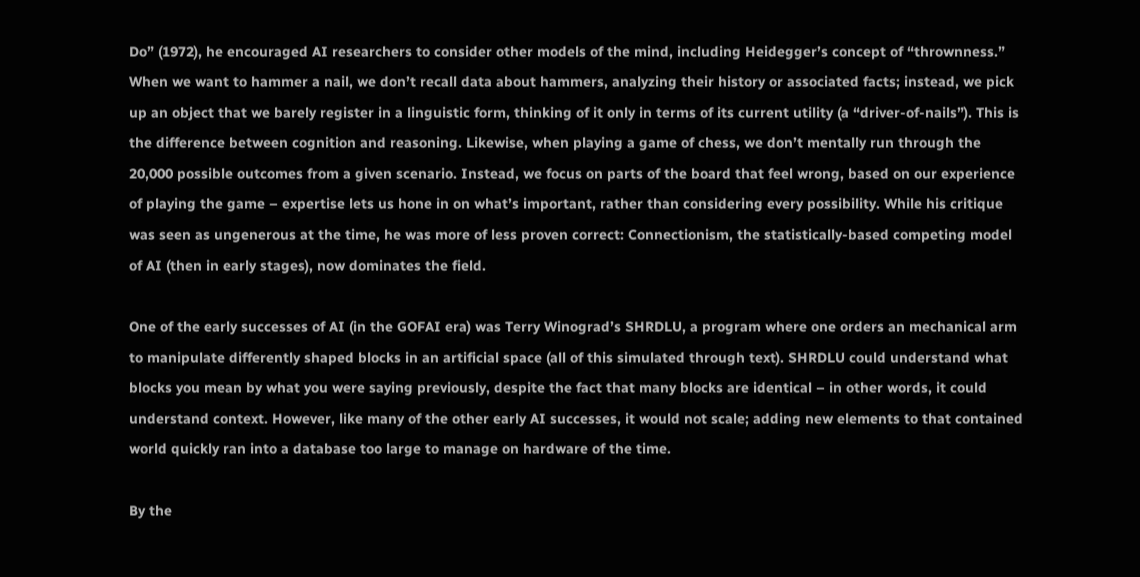Do” (1972), he encouraged AI researchers to consider other models of the mind, including Heidegger’s concept of “thrownness.” When we want to hammer a nail, we don’t recall data about hammers, analyzing their history or associated facts; instead, we pick up an object that we barely register in a linguistic form, thinking of it only in terms of its current utility (a “driver-of-nails”). This is the difference between cognition and reasoning. Likewise, when playing a game of chess, we don’t mentally run through the 20,000 possible outcomes from a given scenario. Instead, we focus on parts of the board that feel wrong, based on our experience of playing the game – expertise lets us hone in on what’s important, rather than considering every possibility. While his critique was seen as ungenerous at the time, he was more of less proven correct: Connectionism, the statistically-based competing model of AI (then in early stages), now dominates the field.

One of the early successes of AI (in the GOFAI era) was Terry Winograd’s SHRDLU, a program where one orders an mechanical arm to manipulate differently shaped blocks in an artificial space (all of this simulated through text). SHRDLU could understand what blocks you mean by what you were saying previously, despite the fact that many blocks are identical – in other words, it could understand context. However, like many of the other early AI successes, it would not scale; adding new elements to that contained world quickly ran into a database too large to manage on hardware of the time.

By the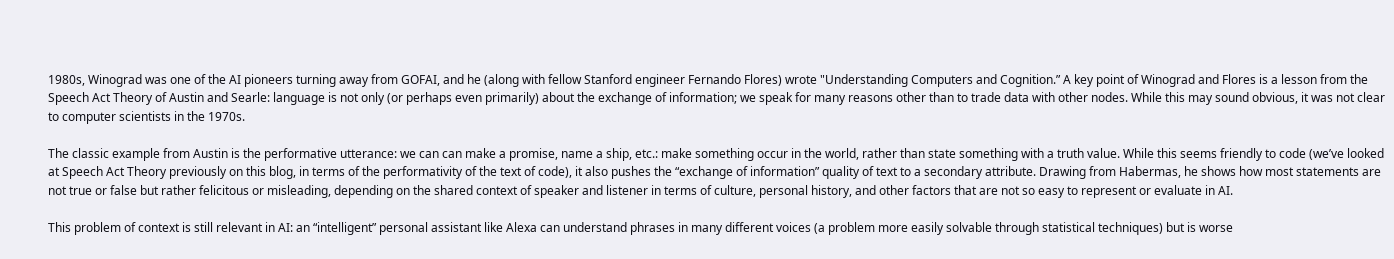1980s, Winograd was one of the AI pioneers turning away from GOFAI, and he (along with fellow Stanford engineer Fernando Flores) wrote "Understanding Computers and Cognition.” A key point of Winograd and Flores is a lesson from the Speech Act Theory of Austin and Searle: language is not only (or perhaps even primarily) about the exchange of information; we speak for many reasons other than to trade data with other nodes. While this may sound obvious, it was not clear to computer scientists in the 1970s.

The classic example from Austin is the performative utterance: we can can make a promise, name a ship, etc.: make something occur in the world, rather than state something with a truth value. While this seems friendly to code (we’ve looked at Speech Act Theory previously on this blog, in terms of the performativity of the text of code), it also pushes the “exchange of information” quality of text to a secondary attribute. Drawing from Habermas, he shows how most statements are not true or false but rather felicitous or misleading, depending on the shared context of speaker and listener in terms of culture, personal history, and other factors that are not so easy to represent or evaluate in AI.

This problem of context is still relevant in AI: an “intelligent” personal assistant like Alexa can understand phrases in many different voices (a problem more easily solvable through statistical techniques) but is worse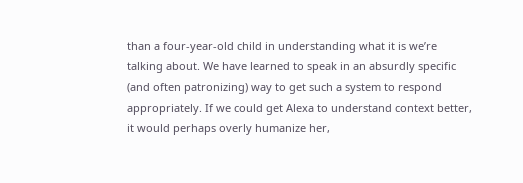than a four-year-old child in understanding what it is we’re talking about. We have learned to speak in an absurdly specific (and often patronizing) way to get such a system to respond appropriately. If we could get Alexa to understand context better, it would perhaps overly humanize her,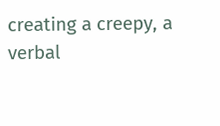creating a creepy, a verbal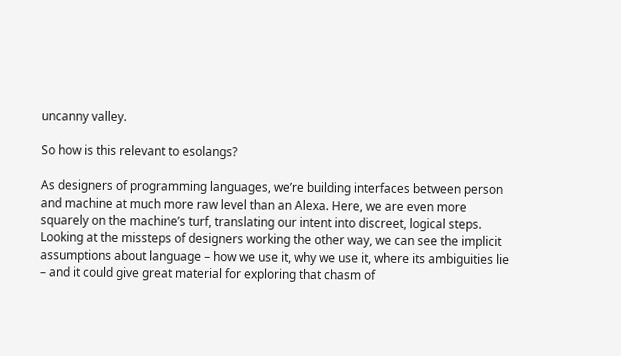uncanny valley.

So how is this relevant to esolangs?

As designers of programming languages, we’re building interfaces between person and machine at much more raw level than an Alexa. Here, we are even more squarely on the machine’s turf, translating our intent into discreet, logical steps. Looking at the missteps of designers working the other way, we can see the implicit assumptions about language – how we use it, why we use it, where its ambiguities lie – and it could give great material for exploring that chasm of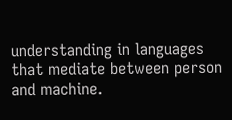understanding in languages that mediate between person and machine.